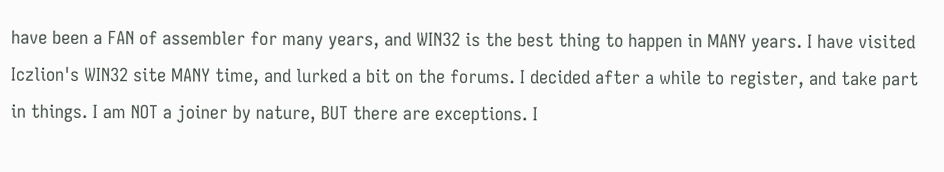have been a FAN of assembler for many years, and WIN32 is the best thing to happen in MANY years. I have visited Iczlion's WIN32 site MANY time, and lurked a bit on the forums. I decided after a while to register, and take part in things. I am NOT a joiner by nature, BUT there are exceptions. I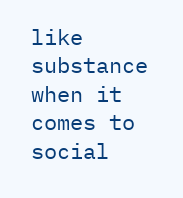like substance when it comes to social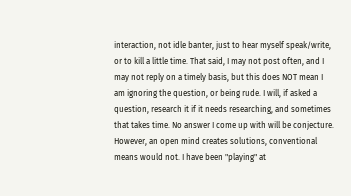interaction, not idle banter, just to hear myself speak/write, or to kill a little time. That said, I may not post often, and I may not reply on a timely basis, but this does NOT mean I am ignoring the question, or being rude. I will, if asked a question, research it if it needs researching, and sometimes that takes time. No answer I come up with will be conjecture. However, an open mind creates solutions, conventional means would not. I have been "playing" at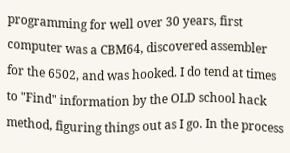programming for well over 30 years, first computer was a CBM64, discovered assembler for the 6502, and was hooked. I do tend at times to "Find" information by the OLD school hack method, figuring things out as I go. In the process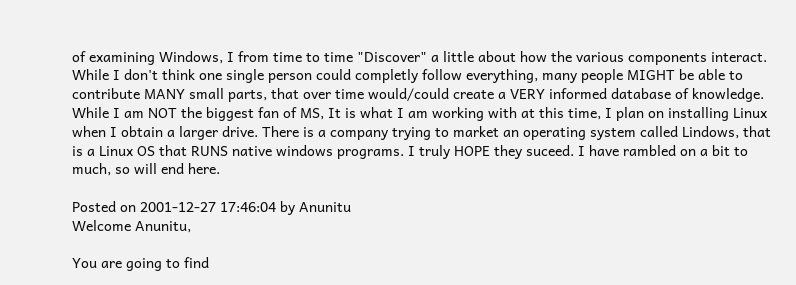of examining Windows, I from time to time "Discover" a little about how the various components interact. While I don't think one single person could completly follow everything, many people MIGHT be able to contribute MANY small parts, that over time would/could create a VERY informed database of knowledge. While I am NOT the biggest fan of MS, It is what I am working with at this time, I plan on installing Linux when I obtain a larger drive. There is a company trying to market an operating system called Lindows, that is a Linux OS that RUNS native windows programs. I truly HOPE they suceed. I have rambled on a bit to much, so will end here.

Posted on 2001-12-27 17:46:04 by Anunitu
Welcome Anunitu,

You are going to find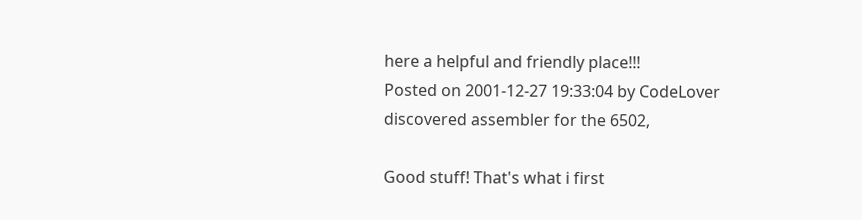here a helpful and friendly place!!!
Posted on 2001-12-27 19:33:04 by CodeLover
discovered assembler for the 6502,

Good stuff! That's what i first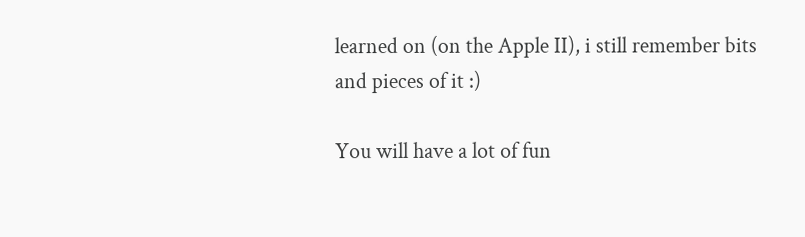learned on (on the Apple II), i still remember bits and pieces of it :)

You will have a lot of fun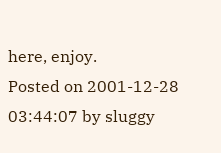here, enjoy.
Posted on 2001-12-28 03:44:07 by sluggy